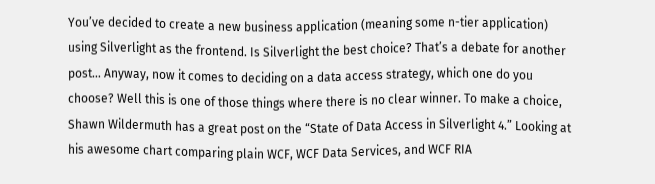You’ve decided to create a new business application (meaning some n-tier application) using Silverlight as the frontend. Is Silverlight the best choice? That’s a debate for another post… Anyway, now it comes to deciding on a data access strategy, which one do you choose? Well this is one of those things where there is no clear winner. To make a choice, Shawn Wildermuth has a great post on the “State of Data Access in Silverlight 4.” Looking at his awesome chart comparing plain WCF, WCF Data Services, and WCF RIA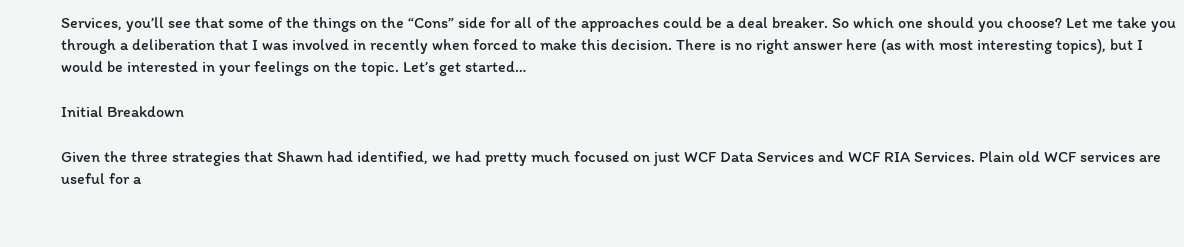Services, you’ll see that some of the things on the “Cons” side for all of the approaches could be a deal breaker. So which one should you choose? Let me take you through a deliberation that I was involved in recently when forced to make this decision. There is no right answer here (as with most interesting topics), but I would be interested in your feelings on the topic. Let’s get started…

Initial Breakdown

Given the three strategies that Shawn had identified, we had pretty much focused on just WCF Data Services and WCF RIA Services. Plain old WCF services are useful for a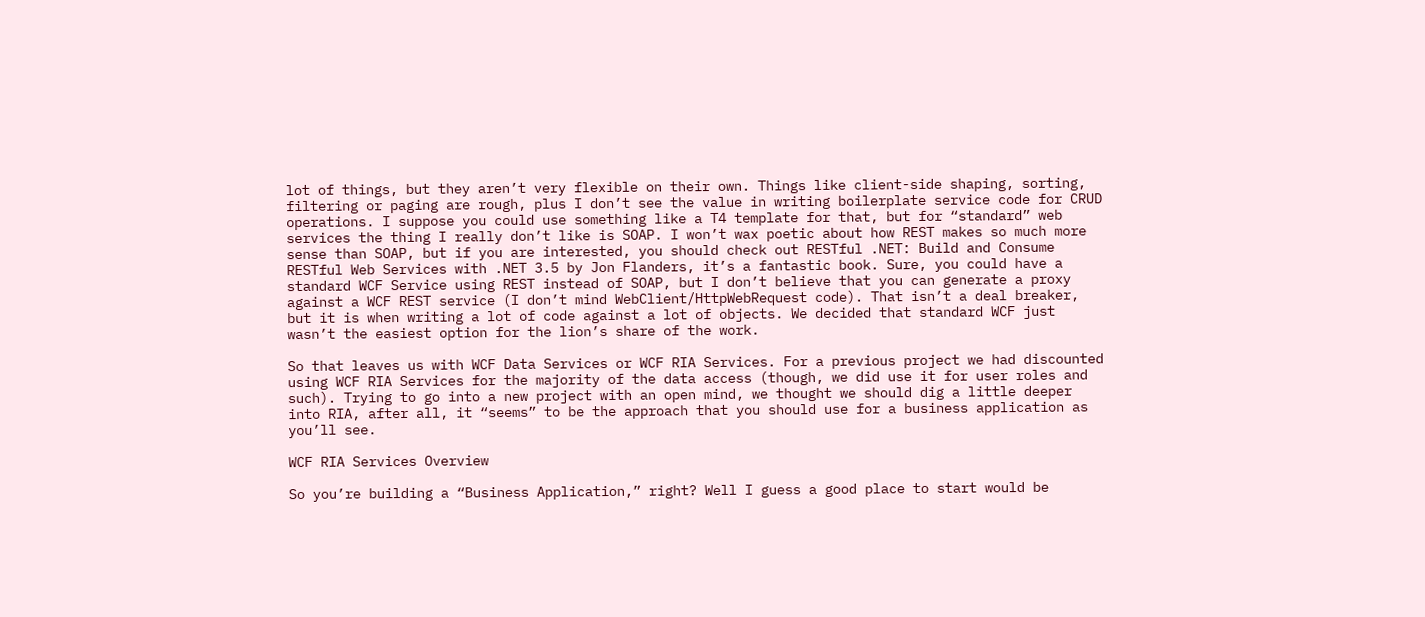lot of things, but they aren’t very flexible on their own. Things like client-side shaping, sorting, filtering or paging are rough, plus I don’t see the value in writing boilerplate service code for CRUD operations. I suppose you could use something like a T4 template for that, but for “standard” web services the thing I really don’t like is SOAP. I won’t wax poetic about how REST makes so much more sense than SOAP, but if you are interested, you should check out RESTful .NET: Build and Consume RESTful Web Services with .NET 3.5 by Jon Flanders, it’s a fantastic book. Sure, you could have a standard WCF Service using REST instead of SOAP, but I don’t believe that you can generate a proxy against a WCF REST service (I don’t mind WebClient/HttpWebRequest code). That isn’t a deal breaker, but it is when writing a lot of code against a lot of objects. We decided that standard WCF just wasn’t the easiest option for the lion’s share of the work.

So that leaves us with WCF Data Services or WCF RIA Services. For a previous project we had discounted using WCF RIA Services for the majority of the data access (though, we did use it for user roles and such). Trying to go into a new project with an open mind, we thought we should dig a little deeper into RIA, after all, it “seems” to be the approach that you should use for a business application as you’ll see.

WCF RIA Services Overview

So you’re building a “Business Application,” right? Well I guess a good place to start would be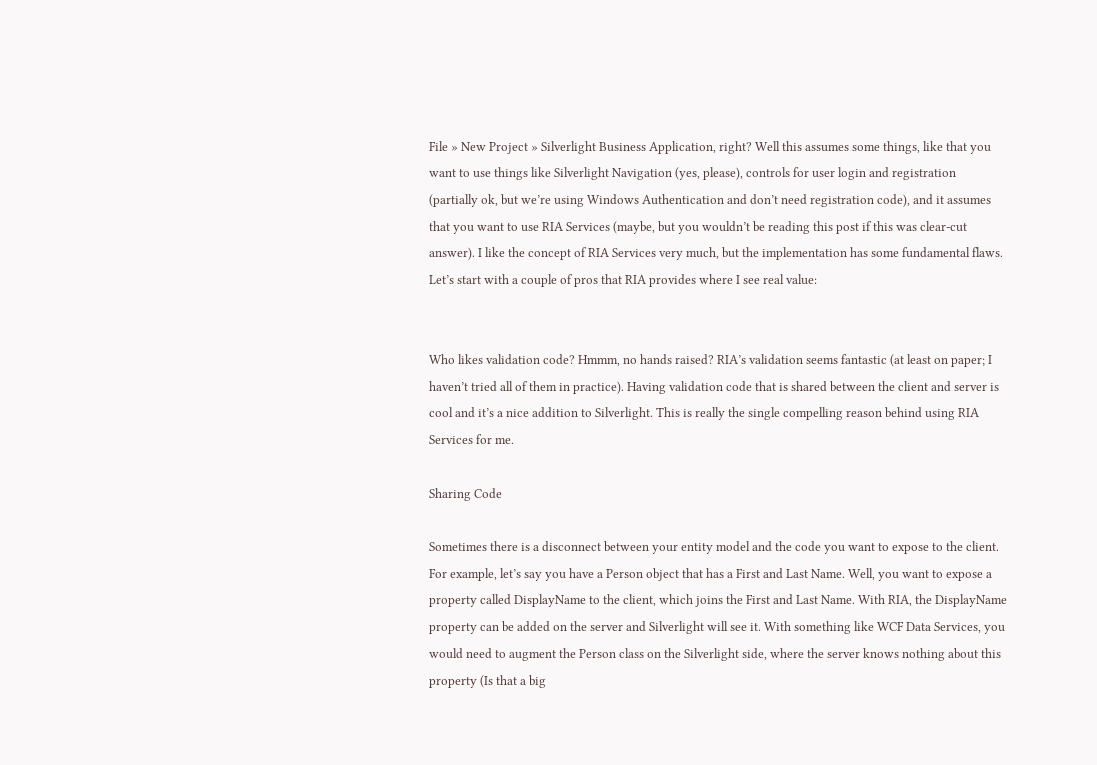File » New Project » Silverlight Business Application, right? Well this assumes some things, like that you want to use things like Silverlight Navigation (yes, please), controls for user login and registration (partially ok, but we’re using Windows Authentication and don’t need registration code), and it assumes that you want to use RIA Services (maybe, but you wouldn’t be reading this post if this was clear-cut answer). I like the concept of RIA Services very much, but the implementation has some fundamental flaws. Let’s start with a couple of pros that RIA provides where I see real value:


Who likes validation code? Hmmm, no hands raised? RIA’s validation seems fantastic (at least on paper; I haven’t tried all of them in practice). Having validation code that is shared between the client and server is cool and it’s a nice addition to Silverlight. This is really the single compelling reason behind using RIA Services for me.

Sharing Code

Sometimes there is a disconnect between your entity model and the code you want to expose to the client. For example, let’s say you have a Person object that has a First and Last Name. Well, you want to expose a property called DisplayName to the client, which joins the First and Last Name. With RIA, the DisplayName property can be added on the server and Silverlight will see it. With something like WCF Data Services, you would need to augment the Person class on the Silverlight side, where the server knows nothing about this property (Is that a big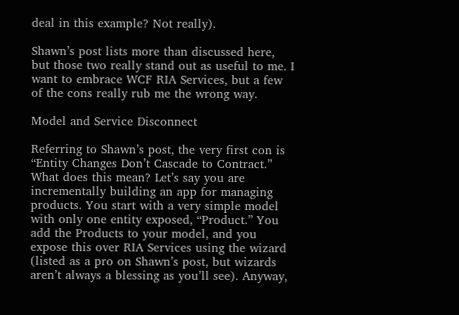deal in this example? Not really).

Shawn’s post lists more than discussed here, but those two really stand out as useful to me. I want to embrace WCF RIA Services, but a few of the cons really rub me the wrong way.

Model and Service Disconnect

Referring to Shawn’s post, the very first con is “Entity Changes Don’t Cascade to Contract.” What does this mean? Let’s say you are incrementally building an app for managing products. You start with a very simple model with only one entity exposed, “Product.” You add the Products to your model, and you expose this over RIA Services using the wizard (listed as a pro on Shawn’s post, but wizards aren’t always a blessing as you’ll see). Anyway,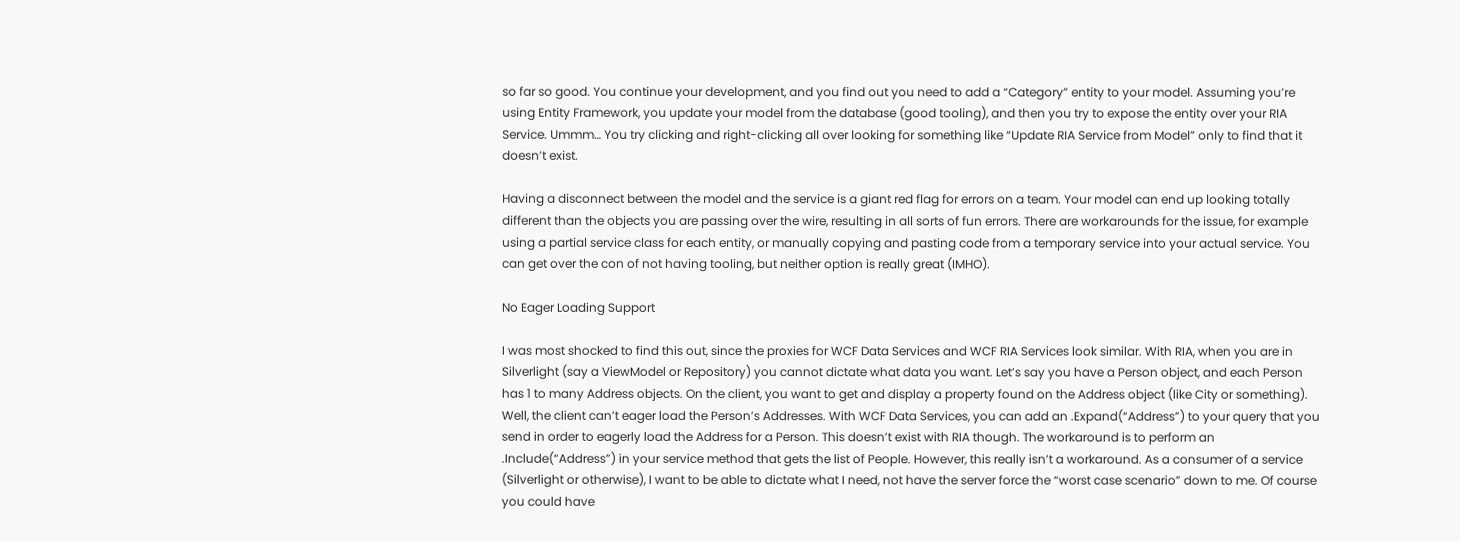so far so good. You continue your development, and you find out you need to add a “Category” entity to your model. Assuming you’re using Entity Framework, you update your model from the database (good tooling), and then you try to expose the entity over your RIA Service. Ummm… You try clicking and right-clicking all over looking for something like “Update RIA Service from Model” only to find that it doesn’t exist.

Having a disconnect between the model and the service is a giant red flag for errors on a team. Your model can end up looking totally different than the objects you are passing over the wire, resulting in all sorts of fun errors. There are workarounds for the issue, for example using a partial service class for each entity, or manually copying and pasting code from a temporary service into your actual service. You can get over the con of not having tooling, but neither option is really great (IMHO).

No Eager Loading Support

I was most shocked to find this out, since the proxies for WCF Data Services and WCF RIA Services look similar. With RIA, when you are in Silverlight (say a ViewModel or Repository) you cannot dictate what data you want. Let’s say you have a Person object, and each Person has 1 to many Address objects. On the client, you want to get and display a property found on the Address object (like City or something). Well, the client can’t eager load the Person’s Addresses. With WCF Data Services, you can add an .Expand(“Address”) to your query that you send in order to eagerly load the Address for a Person. This doesn’t exist with RIA though. The workaround is to perform an .Include(“Address”) in your service method that gets the list of People. However, this really isn’t a workaround. As a consumer of a service (Silverlight or otherwise), I want to be able to dictate what I need, not have the server force the “worst case scenario” down to me. Of course you could have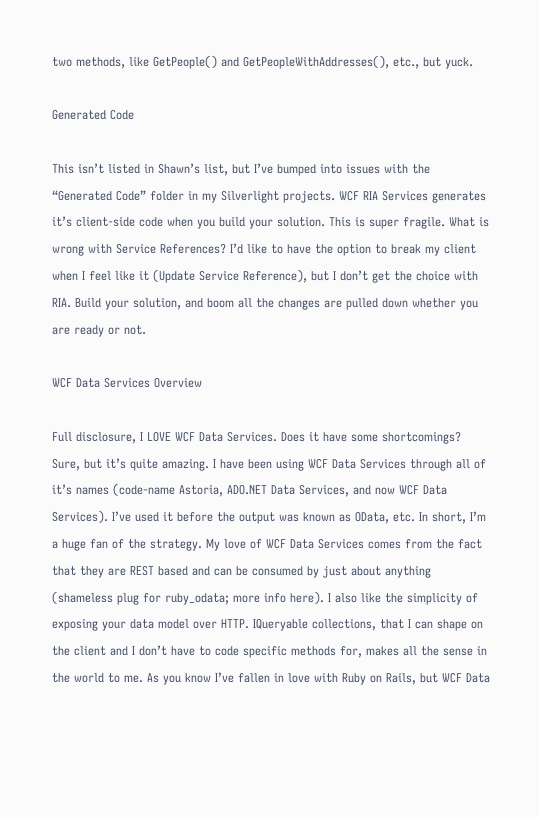two methods, like GetPeople() and GetPeopleWithAddresses(), etc., but yuck.

Generated Code

This isn’t listed in Shawn’s list, but I’ve bumped into issues with the “Generated Code” folder in my Silverlight projects. WCF RIA Services generates it’s client-side code when you build your solution. This is super fragile. What is wrong with Service References? I’d like to have the option to break my client when I feel like it (Update Service Reference), but I don’t get the choice with RIA. Build your solution, and boom all the changes are pulled down whether you are ready or not.

WCF Data Services Overview

Full disclosure, I LOVE WCF Data Services. Does it have some shortcomings? Sure, but it’s quite amazing. I have been using WCF Data Services through all of it’s names (code-name Astoria, ADO.NET Data Services, and now WCF Data Services). I’ve used it before the output was known as OData, etc. In short, I’m a huge fan of the strategy. My love of WCF Data Services comes from the fact that they are REST based and can be consumed by just about anything (shameless plug for ruby_odata; more info here). I also like the simplicity of exposing your data model over HTTP. IQueryable collections, that I can shape on the client and I don’t have to code specific methods for, makes all the sense in the world to me. As you know I’ve fallen in love with Ruby on Rails, but WCF Data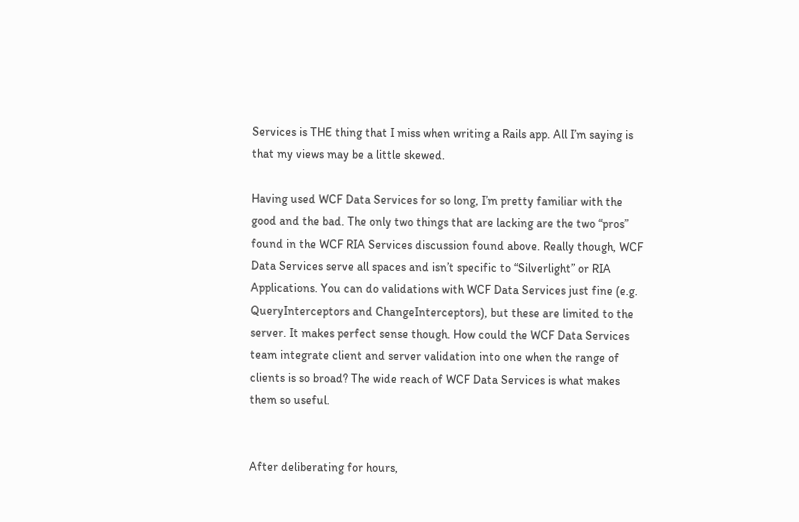Services is THE thing that I miss when writing a Rails app. All I’m saying is that my views may be a little skewed.

Having used WCF Data Services for so long, I’m pretty familiar with the good and the bad. The only two things that are lacking are the two “pros” found in the WCF RIA Services discussion found above. Really though, WCF Data Services serve all spaces and isn’t specific to “Silverlight” or RIA Applications. You can do validations with WCF Data Services just fine (e.g. QueryInterceptors and ChangeInterceptors), but these are limited to the server. It makes perfect sense though. How could the WCF Data Services team integrate client and server validation into one when the range of clients is so broad? The wide reach of WCF Data Services is what makes them so useful.


After deliberating for hours,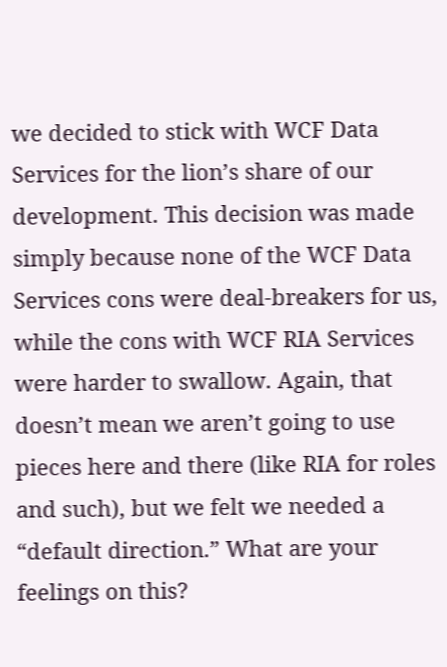we decided to stick with WCF Data Services for the lion’s share of our development. This decision was made simply because none of the WCF Data Services cons were deal-breakers for us, while the cons with WCF RIA Services were harder to swallow. Again, that doesn’t mean we aren’t going to use pieces here and there (like RIA for roles and such), but we felt we needed a “default direction.” What are your feelings on this?